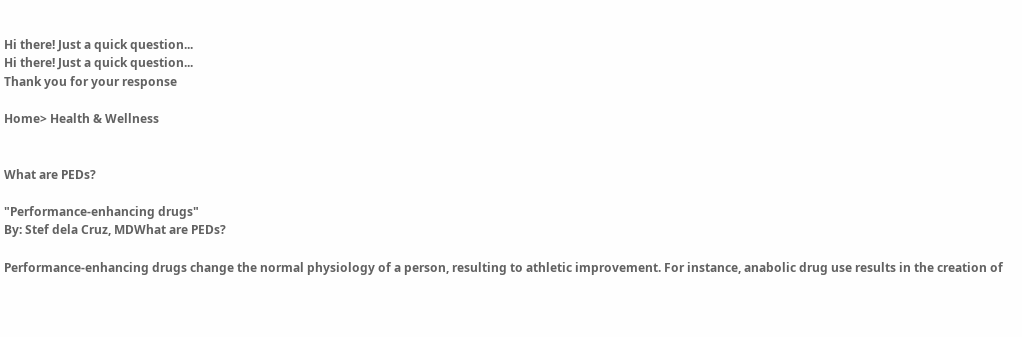Hi there! Just a quick question...
Hi there! Just a quick question...
Thank you for your response

Home> Health & Wellness


What are PEDs?

"Performance-enhancing drugs"
By: Stef dela Cruz, MDWhat are PEDs?

Performance-enhancing drugs change the normal physiology of a person, resulting to athletic improvement. For instance, anabolic drug use results in the creation of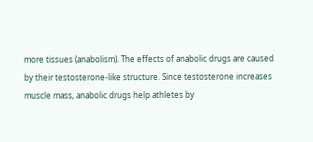more tissues (anabolism). The effects of anabolic drugs are caused by their testosterone-like structure. Since testosterone increases muscle mass, anabolic drugs help athletes by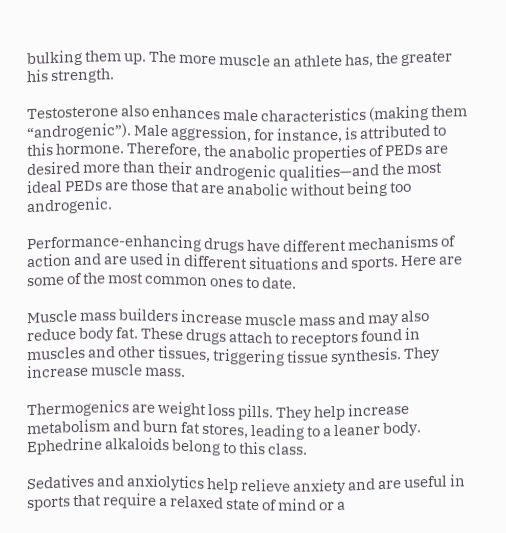bulking them up. The more muscle an athlete has, the greater his strength.

Testosterone also enhances male characteristics (making them “androgenic”). Male aggression, for instance, is attributed to this hormone. Therefore, the anabolic properties of PEDs are desired more than their androgenic qualities—and the most ideal PEDs are those that are anabolic without being too androgenic.

Performance-enhancing drugs have different mechanisms of action and are used in different situations and sports. Here are some of the most common ones to date.

Muscle mass builders increase muscle mass and may also reduce body fat. These drugs attach to receptors found in muscles and other tissues, triggering tissue synthesis. They increase muscle mass.

Thermogenics are weight loss pills. They help increase metabolism and burn fat stores, leading to a leaner body. Ephedrine alkaloids belong to this class.

Sedatives and anxiolytics help relieve anxiety and are useful in sports that require a relaxed state of mind or a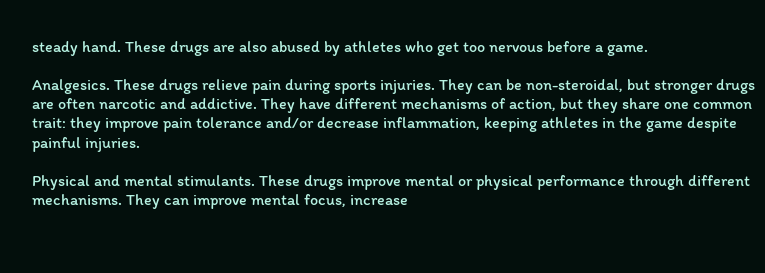steady hand. These drugs are also abused by athletes who get too nervous before a game.

Analgesics. These drugs relieve pain during sports injuries. They can be non-steroidal, but stronger drugs are often narcotic and addictive. They have different mechanisms of action, but they share one common trait: they improve pain tolerance and/or decrease inflammation, keeping athletes in the game despite painful injuries.

Physical and mental stimulants. These drugs improve mental or physical performance through different mechanisms. They can improve mental focus, increase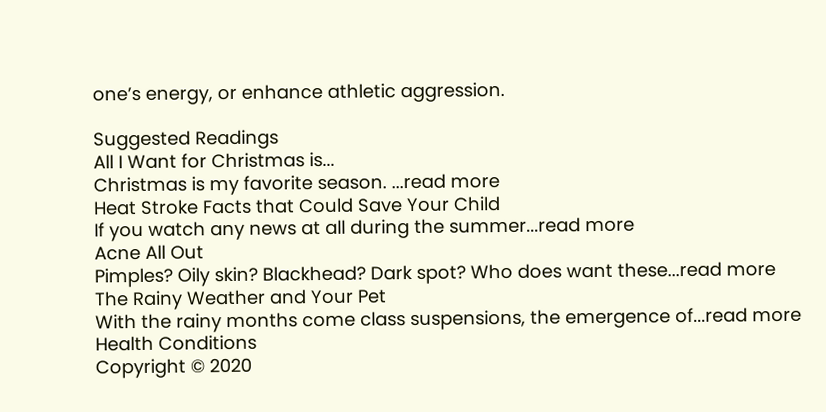one’s energy, or enhance athletic aggression.

Suggested Readings
All I Want for Christmas is...
Christmas is my favorite season. ...read more
Heat Stroke Facts that Could Save Your Child
If you watch any news at all during the summer...read more
Acne All Out
Pimples? Oily skin? Blackhead? Dark spot? Who does want these...read more
The Rainy Weather and Your Pet
With the rainy months come class suspensions, the emergence of...read more
Health Conditions
Copyright © 2020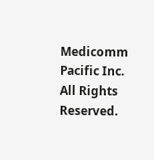Medicomm Pacific Inc.
All Rights Reserved.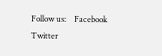Follow us:    Facebook    Twitter